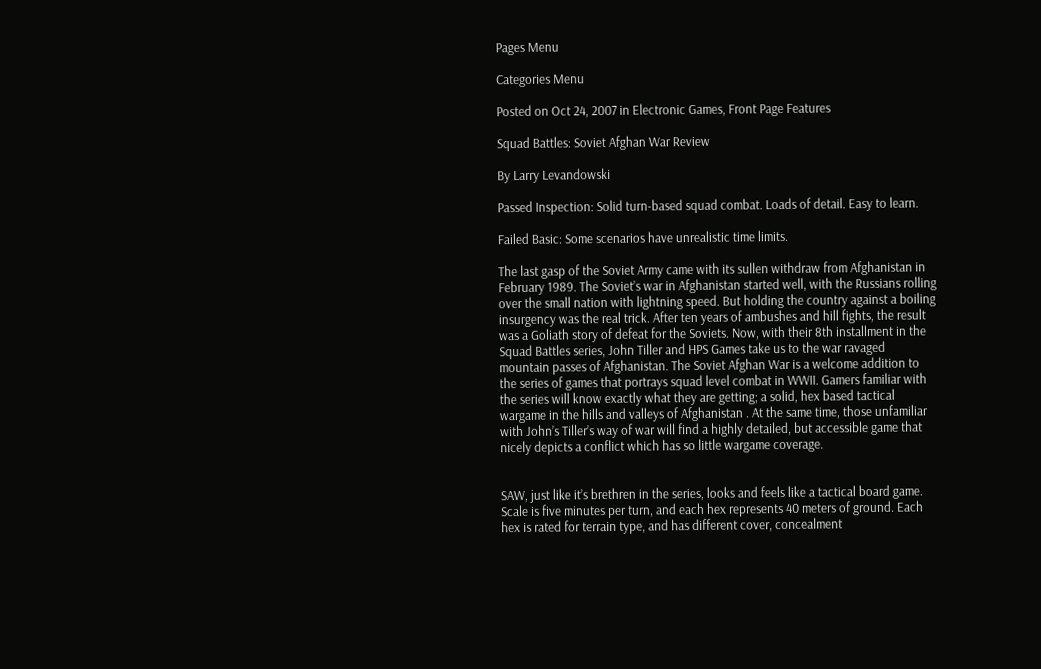Pages Menu

Categories Menu

Posted on Oct 24, 2007 in Electronic Games, Front Page Features

Squad Battles: Soviet Afghan War Review

By Larry Levandowski

Passed Inspection: Solid turn-based squad combat. Loads of detail. Easy to learn.

Failed Basic: Some scenarios have unrealistic time limits.

The last gasp of the Soviet Army came with its sullen withdraw from Afghanistan in February 1989. The Soviet’s war in Afghanistan started well, with the Russians rolling over the small nation with lightning speed. But holding the country against a boiling insurgency was the real trick. After ten years of ambushes and hill fights, the result was a Goliath story of defeat for the Soviets. Now, with their 8th installment in the Squad Battles series, John Tiller and HPS Games take us to the war ravaged mountain passes of Afghanistan. The Soviet Afghan War is a welcome addition to the series of games that portrays squad level combat in WWII. Gamers familiar with the series will know exactly what they are getting; a solid, hex based tactical wargame in the hills and valleys of Afghanistan . At the same time, those unfamiliar with John’s Tiller’s way of war will find a highly detailed, but accessible game that nicely depicts a conflict which has so little wargame coverage.


SAW, just like it’s brethren in the series, looks and feels like a tactical board game. Scale is five minutes per turn, and each hex represents 40 meters of ground. Each hex is rated for terrain type, and has different cover, concealment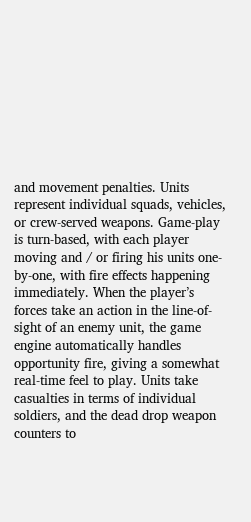and movement penalties. Units represent individual squads, vehicles, or crew-served weapons. Game-play is turn-based, with each player moving and / or firing his units one-by-one, with fire effects happening immediately. When the player’s forces take an action in the line-of-sight of an enemy unit, the game engine automatically handles opportunity fire, giving a somewhat real-time feel to play. Units take casualties in terms of individual soldiers, and the dead drop weapon counters to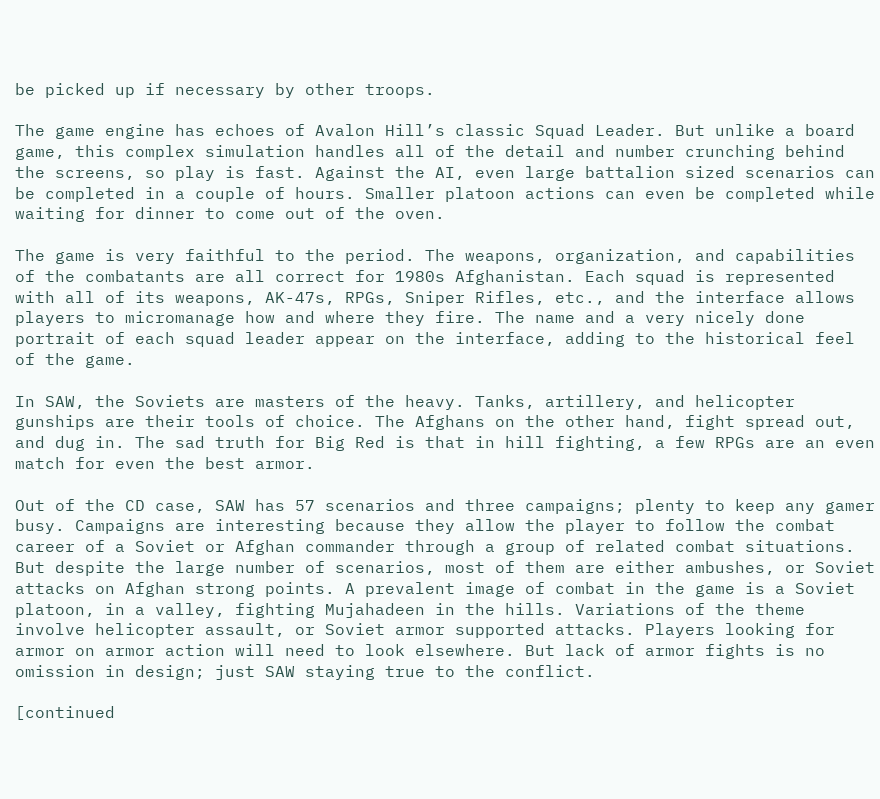be picked up if necessary by other troops.

The game engine has echoes of Avalon Hill’s classic Squad Leader. But unlike a board game, this complex simulation handles all of the detail and number crunching behind the screens, so play is fast. Against the AI, even large battalion sized scenarios can be completed in a couple of hours. Smaller platoon actions can even be completed while waiting for dinner to come out of the oven.

The game is very faithful to the period. The weapons, organization, and capabilities of the combatants are all correct for 1980s Afghanistan. Each squad is represented with all of its weapons, AK-47s, RPGs, Sniper Rifles, etc., and the interface allows players to micromanage how and where they fire. The name and a very nicely done portrait of each squad leader appear on the interface, adding to the historical feel of the game.

In SAW, the Soviets are masters of the heavy. Tanks, artillery, and helicopter gunships are their tools of choice. The Afghans on the other hand, fight spread out, and dug in. The sad truth for Big Red is that in hill fighting, a few RPGs are an even match for even the best armor.

Out of the CD case, SAW has 57 scenarios and three campaigns; plenty to keep any gamer busy. Campaigns are interesting because they allow the player to follow the combat career of a Soviet or Afghan commander through a group of related combat situations. But despite the large number of scenarios, most of them are either ambushes, or Soviet attacks on Afghan strong points. A prevalent image of combat in the game is a Soviet platoon, in a valley, fighting Mujahadeen in the hills. Variations of the theme involve helicopter assault, or Soviet armor supported attacks. Players looking for armor on armor action will need to look elsewhere. But lack of armor fights is no omission in design; just SAW staying true to the conflict.

[continued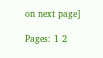on next page]

Pages: 1 2